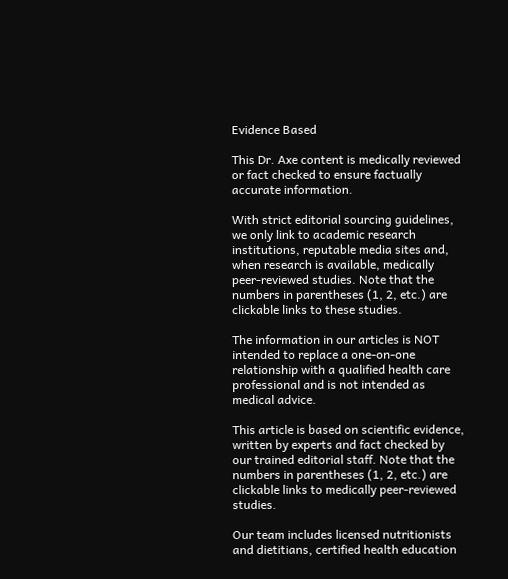Evidence Based

This Dr. Axe content is medically reviewed or fact checked to ensure factually accurate information.

With strict editorial sourcing guidelines, we only link to academic research institutions, reputable media sites and, when research is available, medically peer-reviewed studies. Note that the numbers in parentheses (1, 2, etc.) are clickable links to these studies.

The information in our articles is NOT intended to replace a one-on-one relationship with a qualified health care professional and is not intended as medical advice.

This article is based on scientific evidence, written by experts and fact checked by our trained editorial staff. Note that the numbers in parentheses (1, 2, etc.) are clickable links to medically peer-reviewed studies.

Our team includes licensed nutritionists and dietitians, certified health education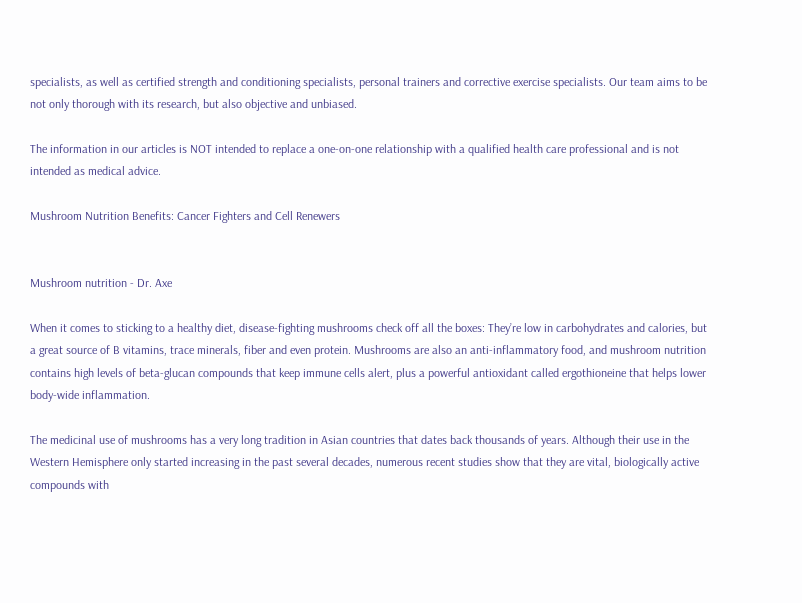specialists, as well as certified strength and conditioning specialists, personal trainers and corrective exercise specialists. Our team aims to be not only thorough with its research, but also objective and unbiased.

The information in our articles is NOT intended to replace a one-on-one relationship with a qualified health care professional and is not intended as medical advice.

Mushroom Nutrition Benefits: Cancer Fighters and Cell Renewers


Mushroom nutrition - Dr. Axe

When it comes to sticking to a healthy diet, disease-fighting mushrooms check off all the boxes: They’re low in carbohydrates and calories, but a great source of B vitamins, trace minerals, fiber and even protein. Mushrooms are also an anti-inflammatory food, and mushroom nutrition contains high levels of beta-glucan compounds that keep immune cells alert, plus a powerful antioxidant called ergothioneine that helps lower body-wide inflammation.

The medicinal use of mushrooms has a very long tradition in Asian countries that dates back thousands of years. Although their use in the Western Hemisphere only started increasing in the past several decades, numerous recent studies show that they are vital, biologically active compounds with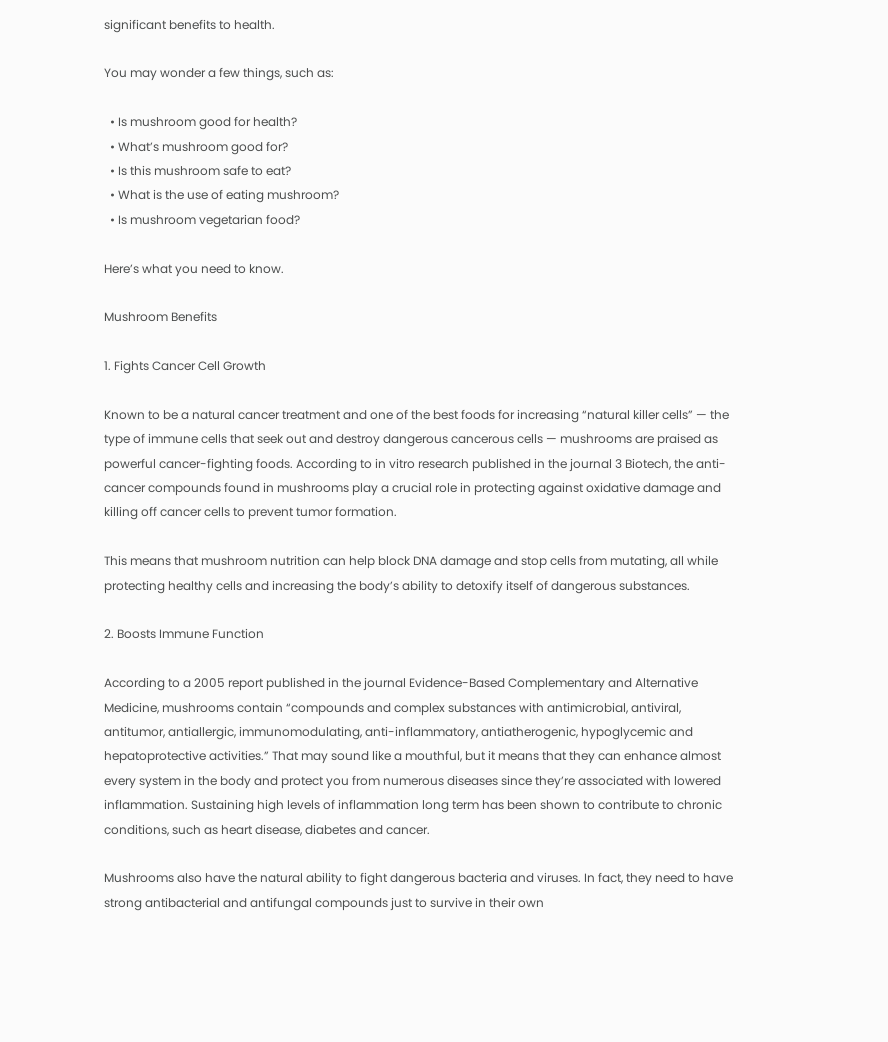significant benefits to health.

You may wonder a few things, such as:

  • Is mushroom good for health?
  • What’s mushroom good for?
  • Is this mushroom safe to eat?
  • What is the use of eating mushroom?
  • Is mushroom vegetarian food?

Here’s what you need to know.

Mushroom Benefits

1. Fights Cancer Cell Growth

Known to be a natural cancer treatment and one of the best foods for increasing “natural killer cells” — the type of immune cells that seek out and destroy dangerous cancerous cells — mushrooms are praised as powerful cancer-fighting foods. According to in vitro research published in the journal 3 Biotech, the anti-cancer compounds found in mushrooms play a crucial role in protecting against oxidative damage and killing off cancer cells to prevent tumor formation.

This means that mushroom nutrition can help block DNA damage and stop cells from mutating, all while protecting healthy cells and increasing the body’s ability to detoxify itself of dangerous substances.

2. Boosts Immune Function

According to a 2005 report published in the journal Evidence-Based Complementary and Alternative Medicine, mushrooms contain “compounds and complex substances with antimicrobial, antiviral, antitumor, antiallergic, immunomodulating, anti-inflammatory, antiatherogenic, hypoglycemic and hepatoprotective activities.” That may sound like a mouthful, but it means that they can enhance almost every system in the body and protect you from numerous diseases since they’re associated with lowered inflammation. Sustaining high levels of inflammation long term has been shown to contribute to chronic conditions, such as heart disease, diabetes and cancer.

Mushrooms also have the natural ability to fight dangerous bacteria and viruses. In fact, they need to have strong antibacterial and antifungal compounds just to survive in their own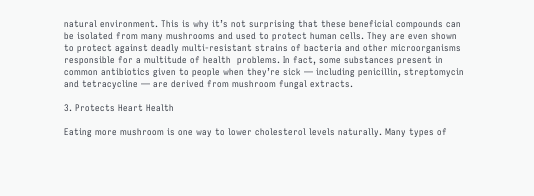natural environment. This is why it’s not surprising that these beneficial compounds can be isolated from many mushrooms and used to protect human cells. They are even shown to protect against deadly multi-resistant strains of bacteria and other microorganisms responsible for a multitude of health  problems. In fact, some substances present in common antibiotics given to people when they’re sick — including penicillin, streptomycin and tetracycline — are derived from mushroom fungal extracts.

3. Protects Heart Health

Eating more mushroom is one way to lower cholesterol levels naturally. Many types of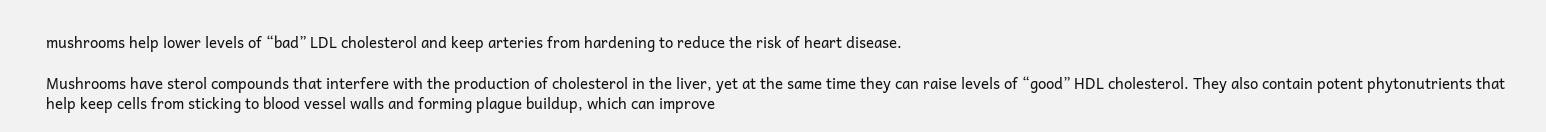mushrooms help lower levels of “bad” LDL cholesterol and keep arteries from hardening to reduce the risk of heart disease.

Mushrooms have sterol compounds that interfere with the production of cholesterol in the liver, yet at the same time they can raise levels of “good” HDL cholesterol. They also contain potent phytonutrients that help keep cells from sticking to blood vessel walls and forming plague buildup, which can improve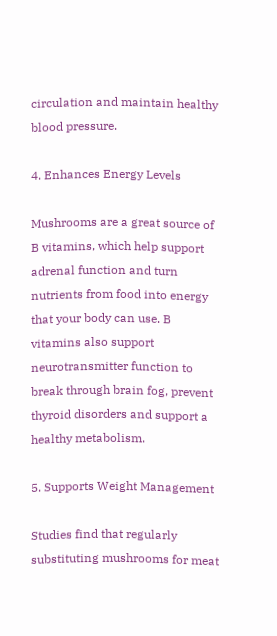circulation and maintain healthy blood pressure.

4. Enhances Energy Levels

Mushrooms are a great source of B vitamins, which help support adrenal function and turn nutrients from food into energy that your body can use. B vitamins also support neurotransmitter function to break through brain fog, prevent thyroid disorders and support a healthy metabolism.

5. Supports Weight Management

Studies find that regularly substituting mushrooms for meat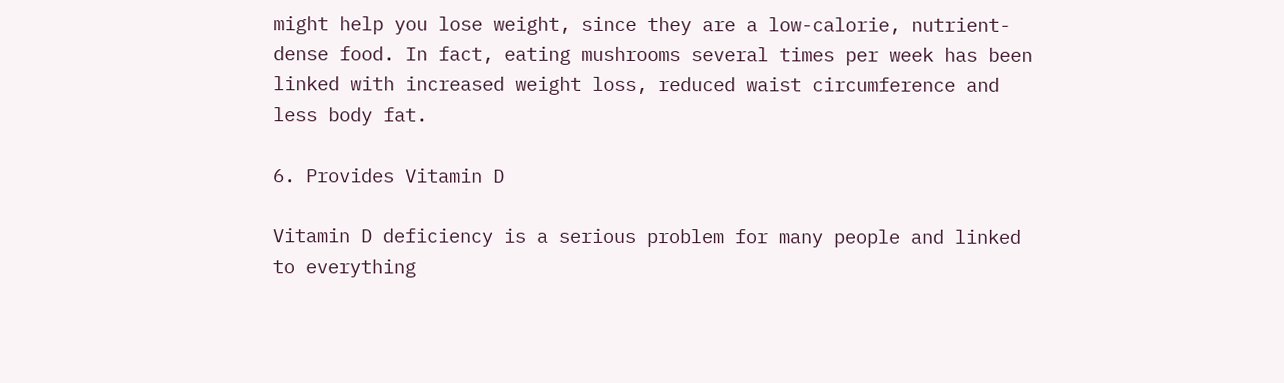might help you lose weight, since they are a low-calorie, nutrient-dense food. In fact, eating mushrooms several times per week has been linked with increased weight loss, reduced waist circumference and less body fat.

6. Provides Vitamin D

Vitamin D deficiency is a serious problem for many people and linked to everything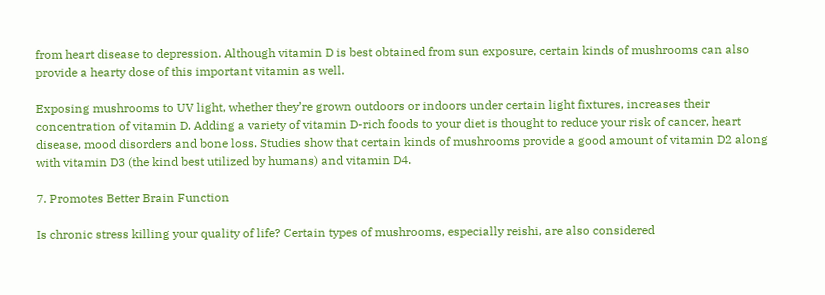from heart disease to depression. Although vitamin D is best obtained from sun exposure, certain kinds of mushrooms can also provide a hearty dose of this important vitamin as well.

Exposing mushrooms to UV light, whether they’re grown outdoors or indoors under certain light fixtures, increases their concentration of vitamin D. Adding a variety of vitamin D-rich foods to your diet is thought to reduce your risk of cancer, heart disease, mood disorders and bone loss. Studies show that certain kinds of mushrooms provide a good amount of vitamin D2 along with vitamin D3 (the kind best utilized by humans) and vitamin D4.

7. Promotes Better Brain Function

Is chronic stress killing your quality of life? Certain types of mushrooms, especially reishi, are also considered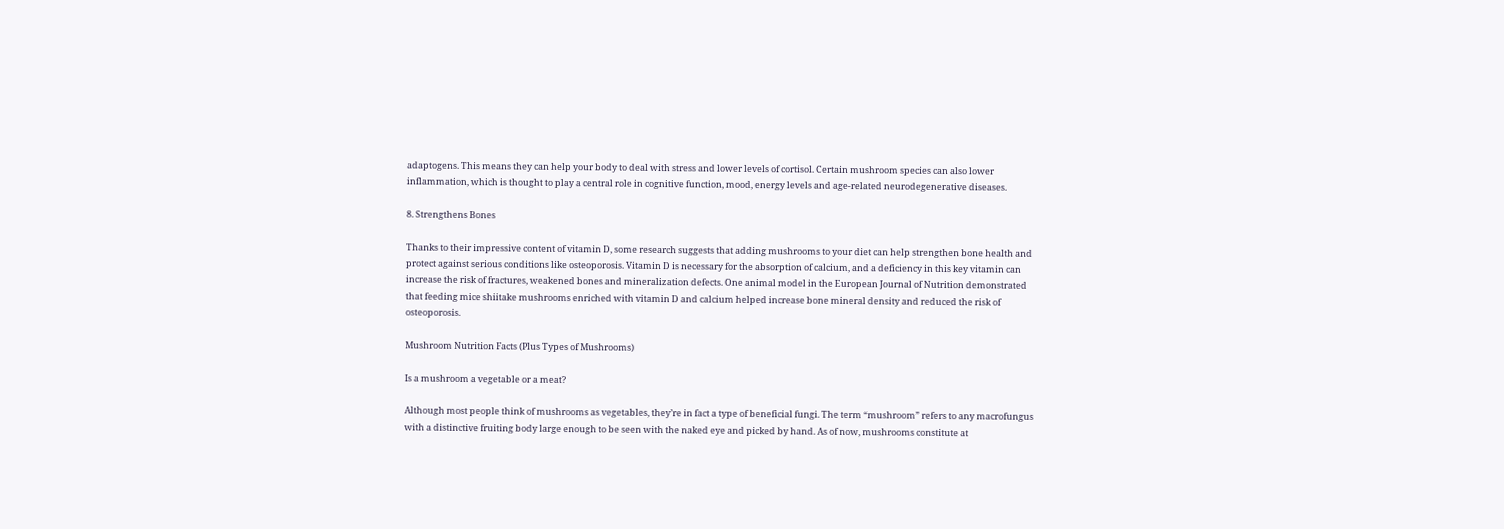adaptogens. This means they can help your body to deal with stress and lower levels of cortisol. Certain mushroom species can also lower inflammation, which is thought to play a central role in cognitive function, mood, energy levels and age-related neurodegenerative diseases.

8. Strengthens Bones

Thanks to their impressive content of vitamin D, some research suggests that adding mushrooms to your diet can help strengthen bone health and protect against serious conditions like osteoporosis. Vitamin D is necessary for the absorption of calcium, and a deficiency in this key vitamin can increase the risk of fractures, weakened bones and mineralization defects. One animal model in the European Journal of Nutrition demonstrated that feeding mice shiitake mushrooms enriched with vitamin D and calcium helped increase bone mineral density and reduced the risk of osteoporosis.

Mushroom Nutrition Facts (Plus Types of Mushrooms)

Is a mushroom a vegetable or a meat?

Although most people think of mushrooms as vegetables, they’re in fact a type of beneficial fungi. The term “mushroom” refers to any macrofungus with a distinctive fruiting body large enough to be seen with the naked eye and picked by hand. As of now, mushrooms constitute at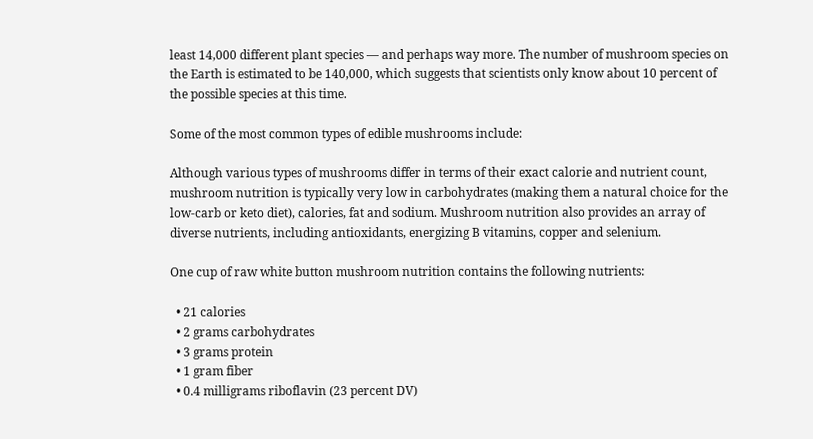least 14,000 different plant species — and perhaps way more. The number of mushroom species on the Earth is estimated to be 140,000, which suggests that scientists only know about 10 percent of the possible species at this time.

Some of the most common types of edible mushrooms include:

Although various types of mushrooms differ in terms of their exact calorie and nutrient count, mushroom nutrition is typically very low in carbohydrates (making them a natural choice for the low-carb or keto diet), calories, fat and sodium. Mushroom nutrition also provides an array of diverse nutrients, including antioxidants, energizing B vitamins, copper and selenium.

One cup of raw white button mushroom nutrition contains the following nutrients:

  • 21 calories
  • 2 grams carbohydrates
  • 3 grams protein
  • 1 gram fiber
  • 0.4 milligrams riboflavin (23 percent DV)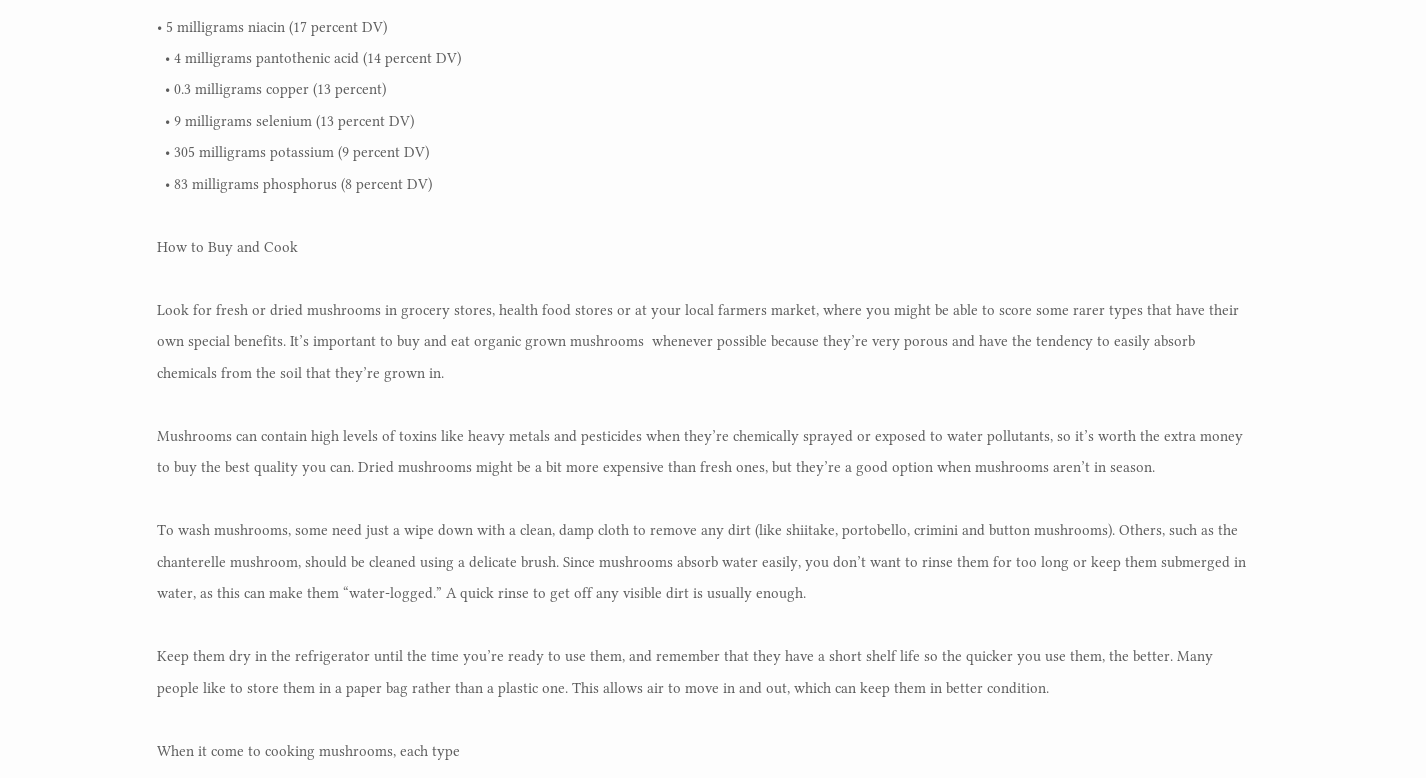• 5 milligrams niacin (17 percent DV)
  • 4 milligrams pantothenic acid (14 percent DV)
  • 0.3 milligrams copper (13 percent)
  • 9 milligrams selenium (13 percent DV)
  • 305 milligrams potassium (9 percent DV)
  • 83 milligrams phosphorus (8 percent DV)

How to Buy and Cook

Look for fresh or dried mushrooms in grocery stores, health food stores or at your local farmers market, where you might be able to score some rarer types that have their own special benefits. It’s important to buy and eat organic grown mushrooms  whenever possible because they’re very porous and have the tendency to easily absorb chemicals from the soil that they’re grown in.

Mushrooms can contain high levels of toxins like heavy metals and pesticides when they’re chemically sprayed or exposed to water pollutants, so it’s worth the extra money to buy the best quality you can. Dried mushrooms might be a bit more expensive than fresh ones, but they’re a good option when mushrooms aren’t in season.

To wash mushrooms, some need just a wipe down with a clean, damp cloth to remove any dirt (like shiitake, portobello, crimini and button mushrooms). Others, such as the chanterelle mushroom, should be cleaned using a delicate brush. Since mushrooms absorb water easily, you don’t want to rinse them for too long or keep them submerged in water, as this can make them “water-logged.” A quick rinse to get off any visible dirt is usually enough.

Keep them dry in the refrigerator until the time you’re ready to use them, and remember that they have a short shelf life so the quicker you use them, the better. Many people like to store them in a paper bag rather than a plastic one. This allows air to move in and out, which can keep them in better condition.

When it come to cooking mushrooms, each type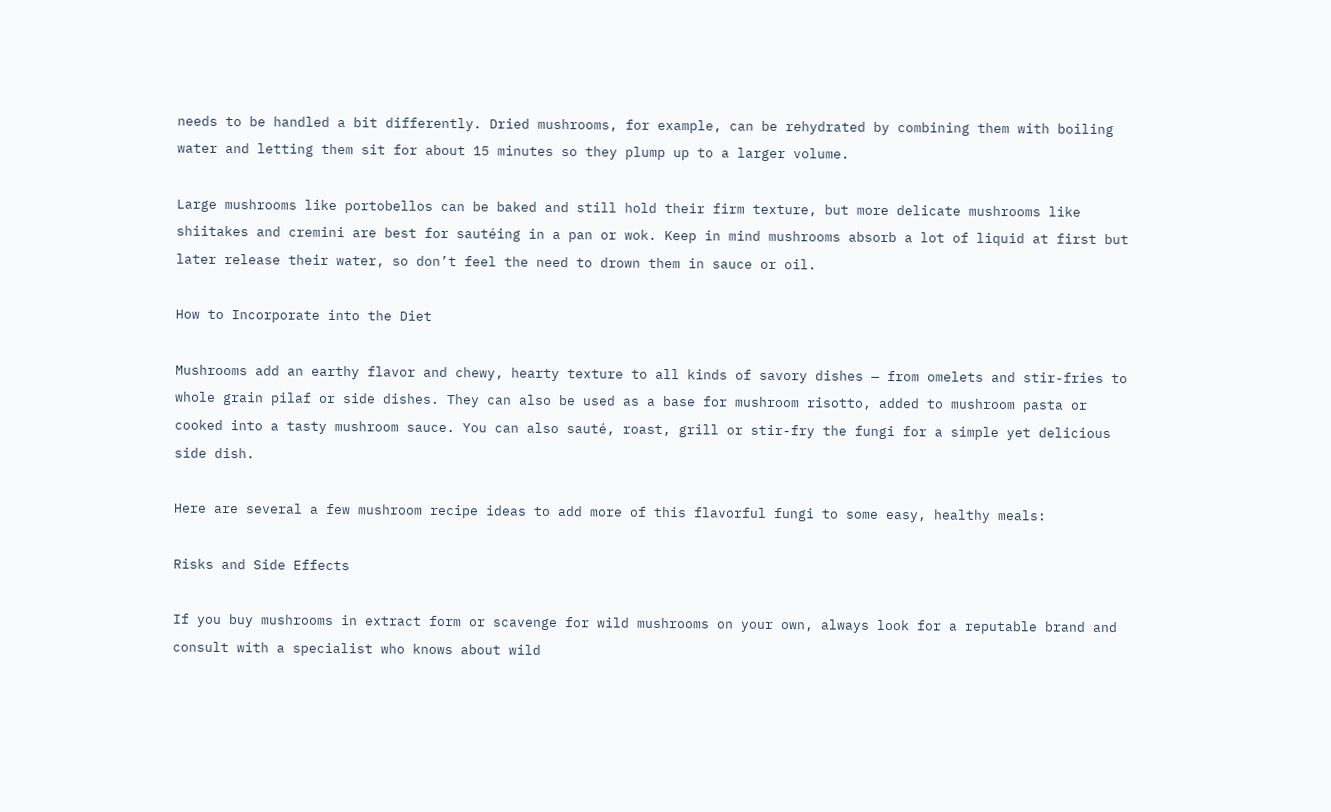needs to be handled a bit differently. Dried mushrooms, for example, can be rehydrated by combining them with boiling water and letting them sit for about 15 minutes so they plump up to a larger volume.

Large mushrooms like portobellos can be baked and still hold their firm texture, but more delicate mushrooms like shiitakes and cremini are best for sautéing in a pan or wok. Keep in mind mushrooms absorb a lot of liquid at first but later release their water, so don’t feel the need to drown them in sauce or oil.

How to Incorporate into the Diet

Mushrooms add an earthy flavor and chewy, hearty texture to all kinds of savory dishes — from omelets and stir-fries to whole grain pilaf or side dishes. They can also be used as a base for mushroom risotto, added to mushroom pasta or cooked into a tasty mushroom sauce. You can also sauté, roast, grill or stir-fry the fungi for a simple yet delicious side dish.

Here are several a few mushroom recipe ideas to add more of this flavorful fungi to some easy, healthy meals:

Risks and Side Effects

If you buy mushrooms in extract form or scavenge for wild mushrooms on your own, always look for a reputable brand and consult with a specialist who knows about wild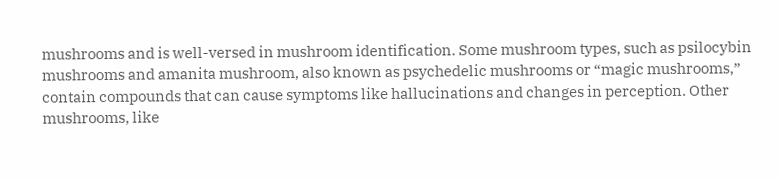mushrooms and is well-versed in mushroom identification. Some mushroom types, such as psilocybin mushrooms and amanita mushroom, also known as psychedelic mushrooms or “magic mushrooms,” contain compounds that can cause symptoms like hallucinations and changes in perception. Other mushrooms, like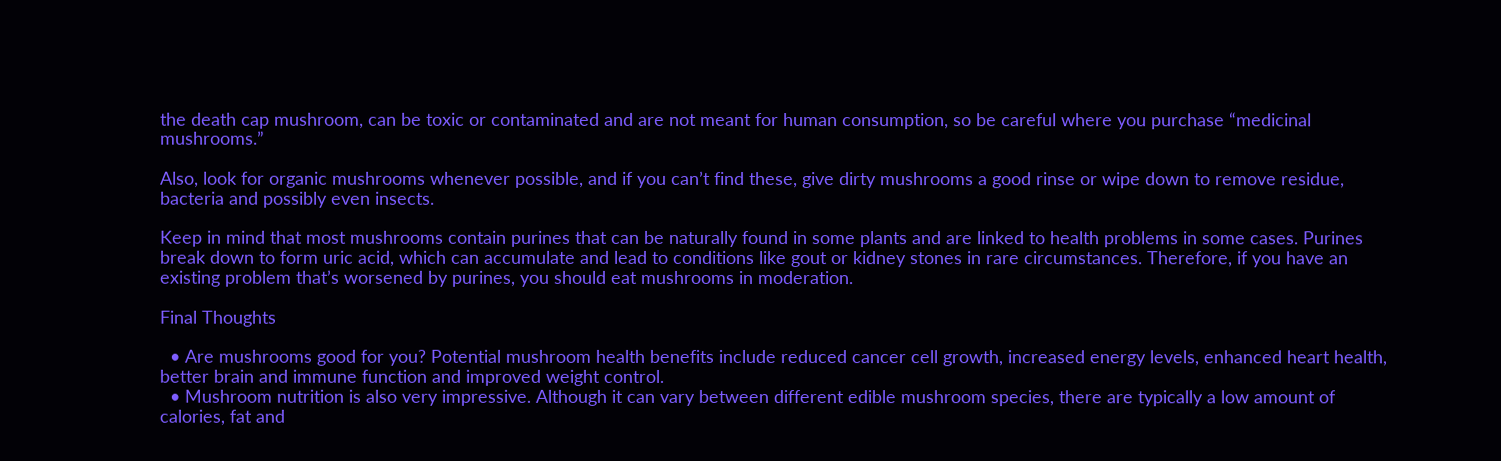the death cap mushroom, can be toxic or contaminated and are not meant for human consumption, so be careful where you purchase “medicinal mushrooms.”

Also, look for organic mushrooms whenever possible, and if you can’t find these, give dirty mushrooms a good rinse or wipe down to remove residue, bacteria and possibly even insects.

Keep in mind that most mushrooms contain purines that can be naturally found in some plants and are linked to health problems in some cases. Purines break down to form uric acid, which can accumulate and lead to conditions like gout or kidney stones in rare circumstances. Therefore, if you have an existing problem that’s worsened by purines, you should eat mushrooms in moderation.

Final Thoughts

  • Are mushrooms good for you? Potential mushroom health benefits include reduced cancer cell growth, increased energy levels, enhanced heart health, better brain and immune function and improved weight control.
  • Mushroom nutrition is also very impressive. Although it can vary between different edible mushroom species, there are typically a low amount of calories, fat and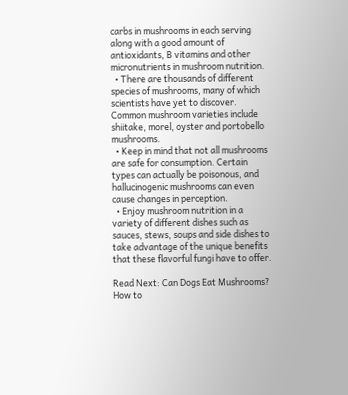carbs in mushrooms in each serving along with a good amount of antioxidants, B vitamins and other micronutrients in mushroom nutrition.
  • There are thousands of different species of mushrooms, many of which scientists have yet to discover. Common mushroom varieties include shiitake, morel, oyster and portobello mushrooms.
  • Keep in mind that not all mushrooms are safe for consumption. Certain types can actually be poisonous, and hallucinogenic mushrooms can even cause changes in perception.
  • Enjoy mushroom nutrition in a variety of different dishes such as sauces, stews, soups and side dishes to take advantage of the unique benefits that these flavorful fungi have to offer.

Read Next: Can Dogs Eat Mushrooms? How to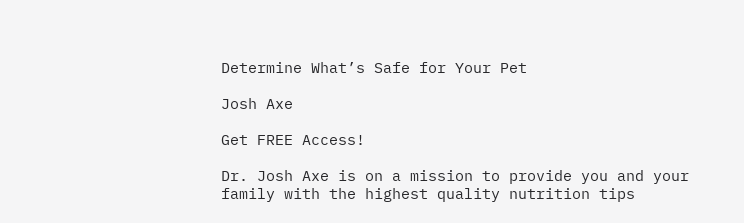Determine What’s Safe for Your Pet

Josh Axe

Get FREE Access!

Dr. Josh Axe is on a mission to provide you and your family with the highest quality nutrition tips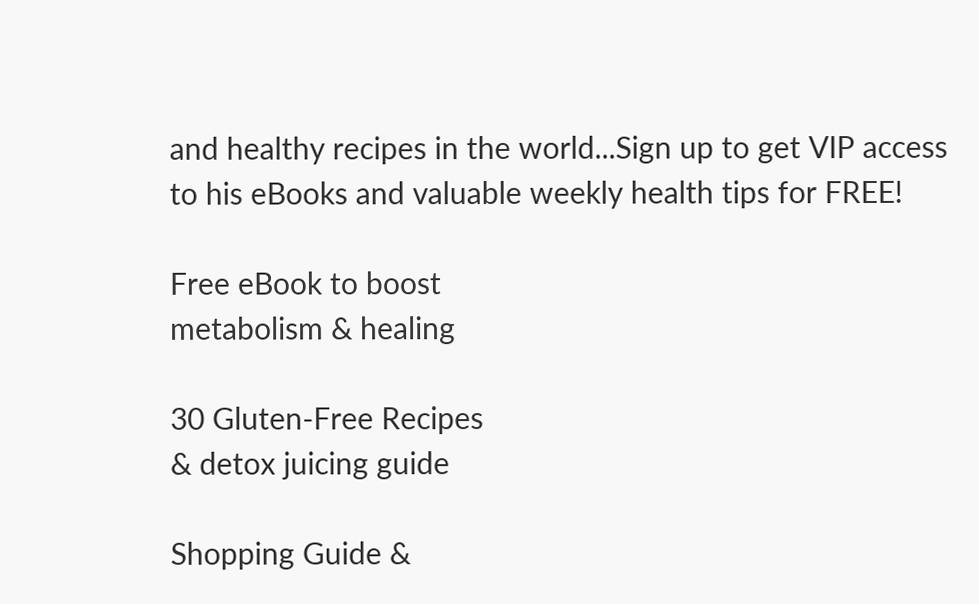and healthy recipes in the world...Sign up to get VIP access to his eBooks and valuable weekly health tips for FREE!

Free eBook to boost
metabolism & healing

30 Gluten-Free Recipes
& detox juicing guide

Shopping Guide &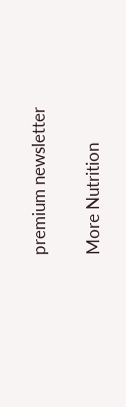premium newsletter

More Nutrition